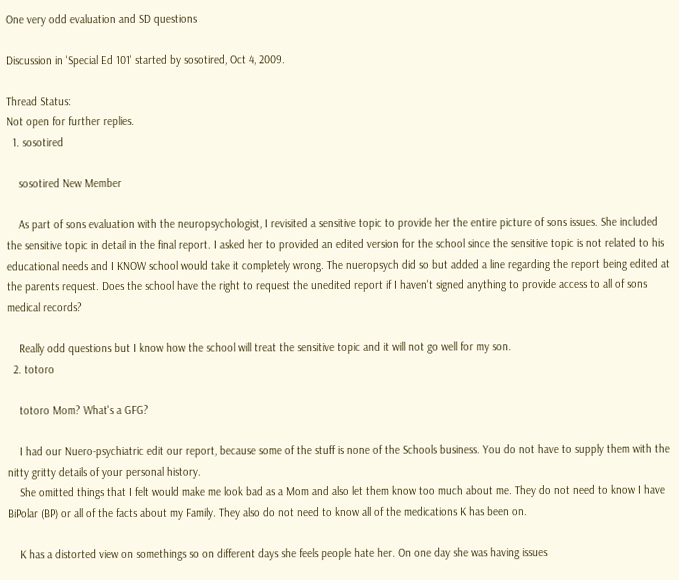One very odd evaluation and SD questions

Discussion in 'Special Ed 101' started by sosotired, Oct 4, 2009.

Thread Status:
Not open for further replies.
  1. sosotired

    sosotired New Member

    As part of sons evaluation with the neuropsychologist, I revisited a sensitive topic to provide her the entire picture of sons issues. She included the sensitive topic in detail in the final report. I asked her to provided an edited version for the school since the sensitive topic is not related to his educational needs and I KNOW school would take it completely wrong. The nueropsych did so but added a line regarding the report being edited at the parents request. Does the school have the right to request the unedited report if I haven't signed anything to provide access to all of sons medical records?

    Really odd questions but I know how the school will treat the sensitive topic and it will not go well for my son.
  2. totoro

    totoro Mom? What's a GFG?

    I had our Nuero-psychiatric edit our report, because some of the stuff is none of the Schools business. You do not have to supply them with the nitty gritty details of your personal history.
    She omitted things that I felt would make me look bad as a Mom and also let them know too much about me. They do not need to know I have BiPolar (BP) or all of the facts about my Family. They also do not need to know all of the medications K has been on.

    K has a distorted view on somethings so on different days she feels people hate her. On one day she was having issues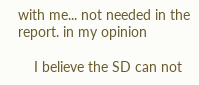with me... not needed in the report. in my opinion

    I believe the SD can not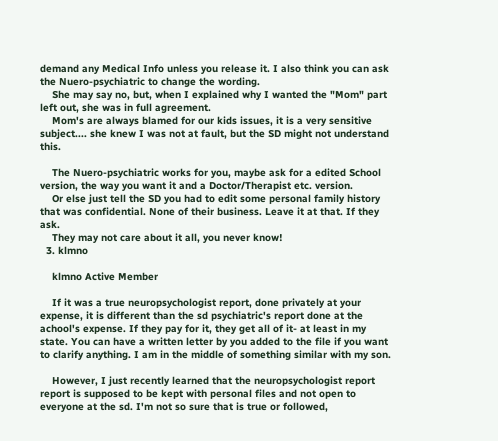demand any Medical Info unless you release it. I also think you can ask the Nuero-psychiatric to change the wording.
    She may say no, but, when I explained why I wanted the "Mom" part left out, she was in full agreement.
    Mom's are always blamed for our kids issues, it is a very sensitive subject.... she knew I was not at fault, but the SD might not understand this.

    The Nuero-psychiatric works for you, maybe ask for a edited School version, the way you want it and a Doctor/Therapist etc. version.
    Or else just tell the SD you had to edit some personal family history that was confidential. None of their business. Leave it at that. If they ask.
    They may not care about it all, you never know!
  3. klmno

    klmno Active Member

    If it was a true neuropsychologist report, done privately at your expense, it is different than the sd psychiatric's report done at the achool's expense. If they pay for it, they get all of it- at least in my state. You can have a written letter by you added to the file if you want to clarify anything. I am in the middle of something similar with my son.

    However, I just recently learned that the neuropsychologist report report is supposed to be kept with personal files and not open to everyone at the sd. I'm not so sure that is true or followed,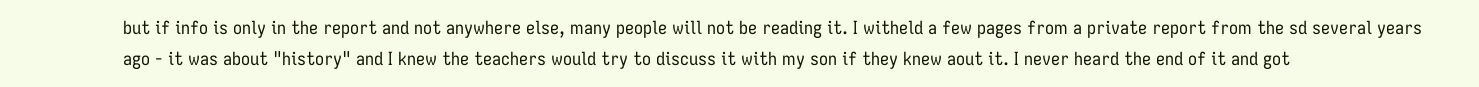but if info is only in the report and not anywhere else, many people will not be reading it. I witheld a few pages from a private report from the sd several years ago - it was about "history" and I knew the teachers would try to discuss it with my son if they knew aout it. I never heard the end of it and got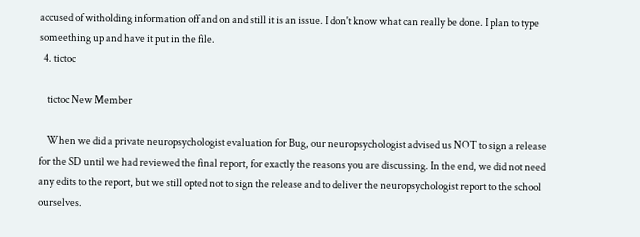accused of witholding information off and on and still it is an issue. I don't know what can really be done. I plan to type someething up and have it put in the file.
  4. tictoc

    tictoc New Member

    When we did a private neuropsychologist evaluation for Bug, our neuropsychologist advised us NOT to sign a release for the SD until we had reviewed the final report, for exactly the reasons you are discussing. In the end, we did not need any edits to the report, but we still opted not to sign the release and to deliver the neuropsychologist report to the school ourselves.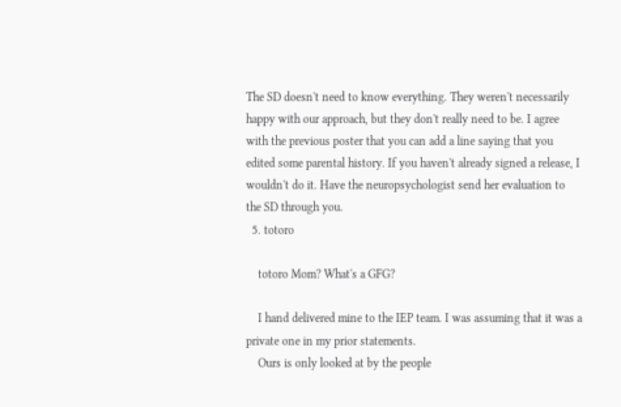The SD doesn't need to know everything. They weren't necessarily happy with our approach, but they don't really need to be. I agree with the previous poster that you can add a line saying that you edited some parental history. If you haven't already signed a release, I wouldn't do it. Have the neuropsychologist send her evaluation to the SD through you.
  5. totoro

    totoro Mom? What's a GFG?

    I hand delivered mine to the IEP team. I was assuming that it was a private one in my prior statements.
    Ours is only looked at by the people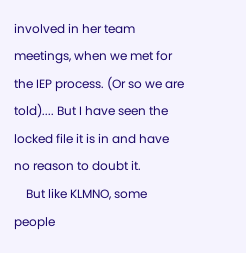involved in her team meetings, when we met for the IEP process. (Or so we are told).... But I have seen the locked file it is in and have no reason to doubt it.
    But like KLMNO, some people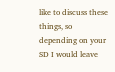like to discuss these things, so depending on your SD I would leave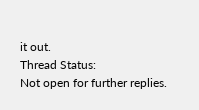it out.
Thread Status:
Not open for further replies.